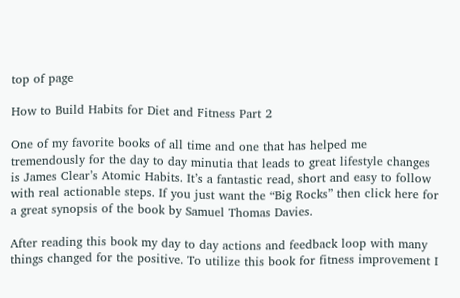top of page

How to Build Habits for Diet and Fitness Part 2

One of my favorite books of all time and one that has helped me tremendously for the day to day minutia that leads to great lifestyle changes is James Clear’s Atomic Habits. It’s a fantastic read, short and easy to follow with real actionable steps. If you just want the “Big Rocks” then click here for a great synopsis of the book by Samuel Thomas Davies.

After reading this book my day to day actions and feedback loop with many things changed for the positive. To utilize this book for fitness improvement I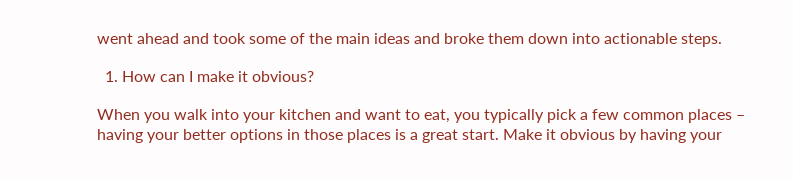went ahead and took some of the main ideas and broke them down into actionable steps.

  1. How can I make it obvious?

When you walk into your kitchen and want to eat, you typically pick a few common places – having your better options in those places is a great start. Make it obvious by having your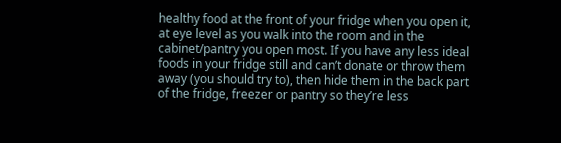healthy food at the front of your fridge when you open it, at eye level as you walk into the room and in the cabinet/pantry you open most. If you have any less ideal foods in your fridge still and can’t donate or throw them away (you should try to), then hide them in the back part of the fridge, freezer or pantry so they’re less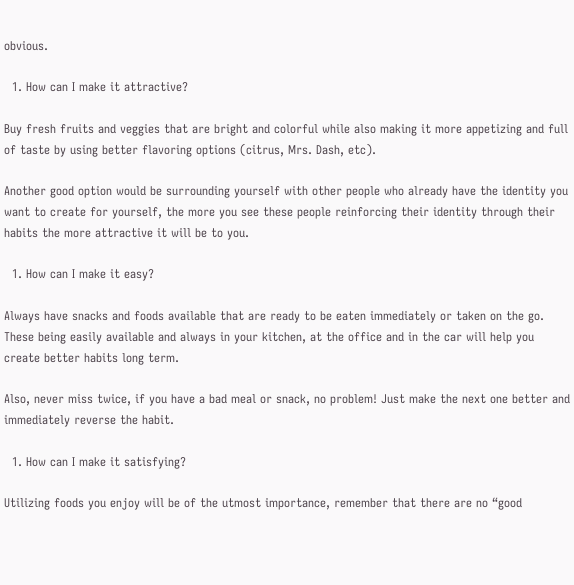obvious.

  1. How can I make it attractive?

Buy fresh fruits and veggies that are bright and colorful while also making it more appetizing and full of taste by using better flavoring options (citrus, Mrs. Dash, etc).

Another good option would be surrounding yourself with other people who already have the identity you want to create for yourself, the more you see these people reinforcing their identity through their habits the more attractive it will be to you.

  1. How can I make it easy?

Always have snacks and foods available that are ready to be eaten immediately or taken on the go. These being easily available and always in your kitchen, at the office and in the car will help you create better habits long term.

Also, never miss twice, if you have a bad meal or snack, no problem! Just make the next one better and immediately reverse the habit.

  1. How can I make it satisfying?

Utilizing foods you enjoy will be of the utmost importance, remember that there are no “good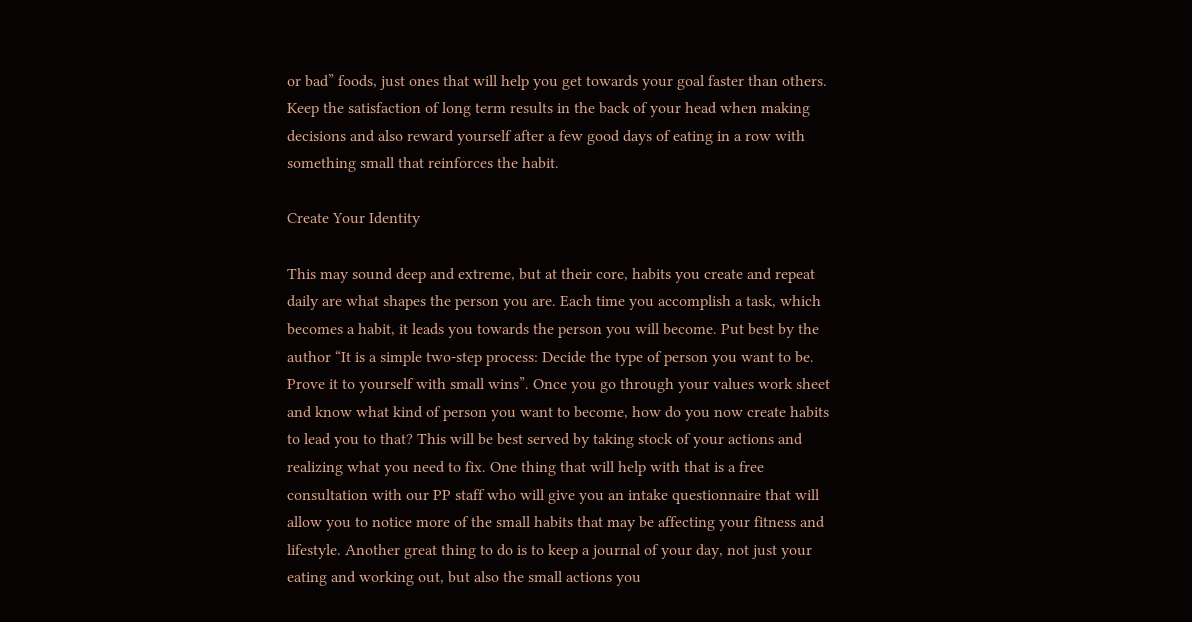or bad” foods, just ones that will help you get towards your goal faster than others. Keep the satisfaction of long term results in the back of your head when making decisions and also reward yourself after a few good days of eating in a row with something small that reinforces the habit.

Create Your Identity

This may sound deep and extreme, but at their core, habits you create and repeat daily are what shapes the person you are. Each time you accomplish a task, which becomes a habit, it leads you towards the person you will become. Put best by the author “It is a simple two-step process: Decide the type of person you want to be. Prove it to yourself with small wins”. Once you go through your values work sheet and know what kind of person you want to become, how do you now create habits to lead you to that? This will be best served by taking stock of your actions and realizing what you need to fix. One thing that will help with that is a free consultation with our PP staff who will give you an intake questionnaire that will allow you to notice more of the small habits that may be affecting your fitness and lifestyle. Another great thing to do is to keep a journal of your day, not just your eating and working out, but also the small actions you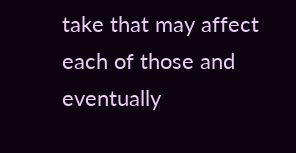take that may affect each of those and eventually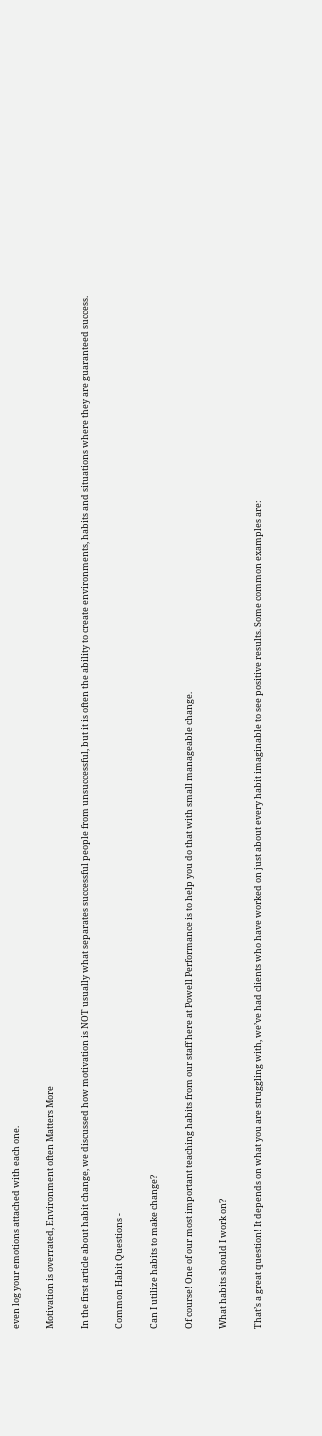even log your emotions attached with each one.

Motivation is overrated, Environment often Matters More

In the first article about habit change, we discussed how motivation is NOT usually what separates successful people from unsuccessful, but it is often the ability to create environments, habits and situations where they are guaranteed success.

Common Habit Questions -

Can I utilize habits to make change?

Of course! One of our most important teaching habits from our staff here at Powell Performance is to help you do that with small manageable change.

What habits should I work on?

That’s a great question! It depends on what you are struggling with, we’ve had clients who have worked on just about every habit imaginable to see positive results. Some common examples are: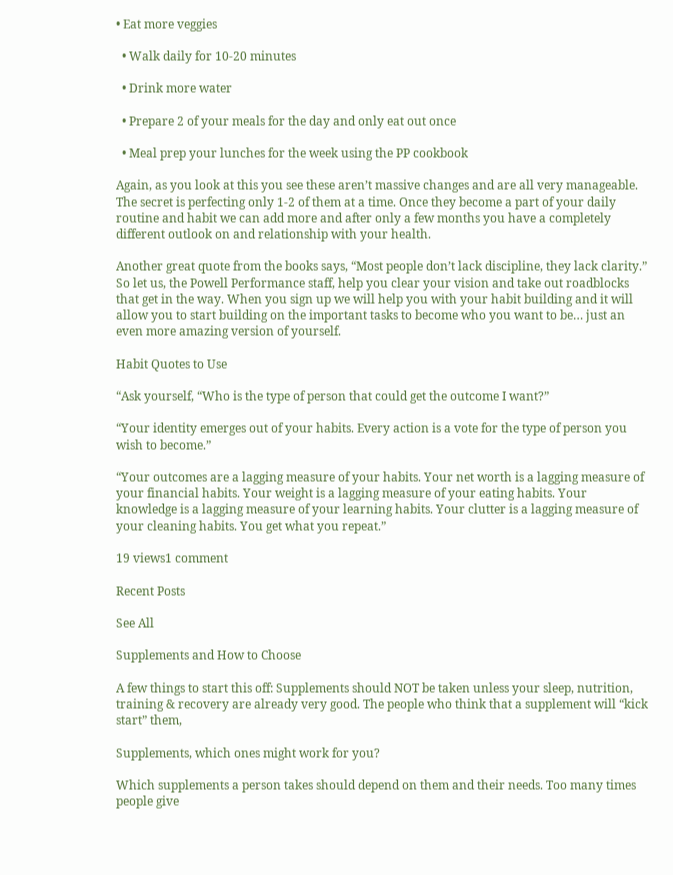• Eat more veggies

  • Walk daily for 10-20 minutes

  • Drink more water

  • Prepare 2 of your meals for the day and only eat out once

  • Meal prep your lunches for the week using the PP cookbook

Again, as you look at this you see these aren’t massive changes and are all very manageable. The secret is perfecting only 1-2 of them at a time. Once they become a part of your daily routine and habit we can add more and after only a few months you have a completely different outlook on and relationship with your health.

Another great quote from the books says, “Most people don’t lack discipline, they lack clarity.” So let us, the Powell Performance staff, help you clear your vision and take out roadblocks that get in the way. When you sign up we will help you with your habit building and it will allow you to start building on the important tasks to become who you want to be… just an even more amazing version of yourself.

Habit Quotes to Use

“Ask yourself, “Who is the type of person that could get the outcome I want?”

“Your identity emerges out of your habits. Every action is a vote for the type of person you wish to become.”

“Your outcomes are a lagging measure of your habits. Your net worth is a lagging measure of your financial habits. Your weight is a lagging measure of your eating habits. Your knowledge is a lagging measure of your learning habits. Your clutter is a lagging measure of your cleaning habits. You get what you repeat.”

19 views1 comment

Recent Posts

See All

Supplements and How to Choose

A few things to start this off: Supplements should NOT be taken unless your sleep, nutrition, training & recovery are already very good. The people who think that a supplement will “kick start” them,

Supplements, which ones might work for you?

Which supplements a person takes should depend on them and their needs. Too many times people give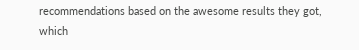recommendations based on the awesome results they got, which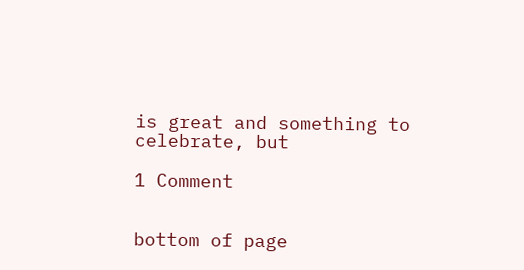is great and something to celebrate, but

1 Comment


bottom of page